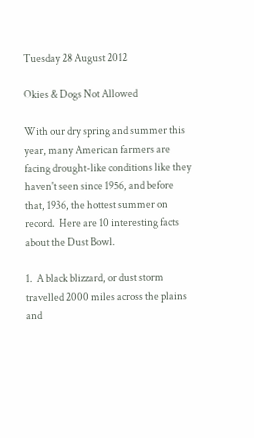Tuesday 28 August 2012

Okies & Dogs Not Allowed

With our dry spring and summer this year, many American farmers are facing drought-like conditions like they haven't seen since 1956, and before that, 1936, the hottest summer on record.  Here are 10 interesting facts about the Dust Bowl.

1.  A black blizzard, or dust storm travelled 2000 miles across the plains and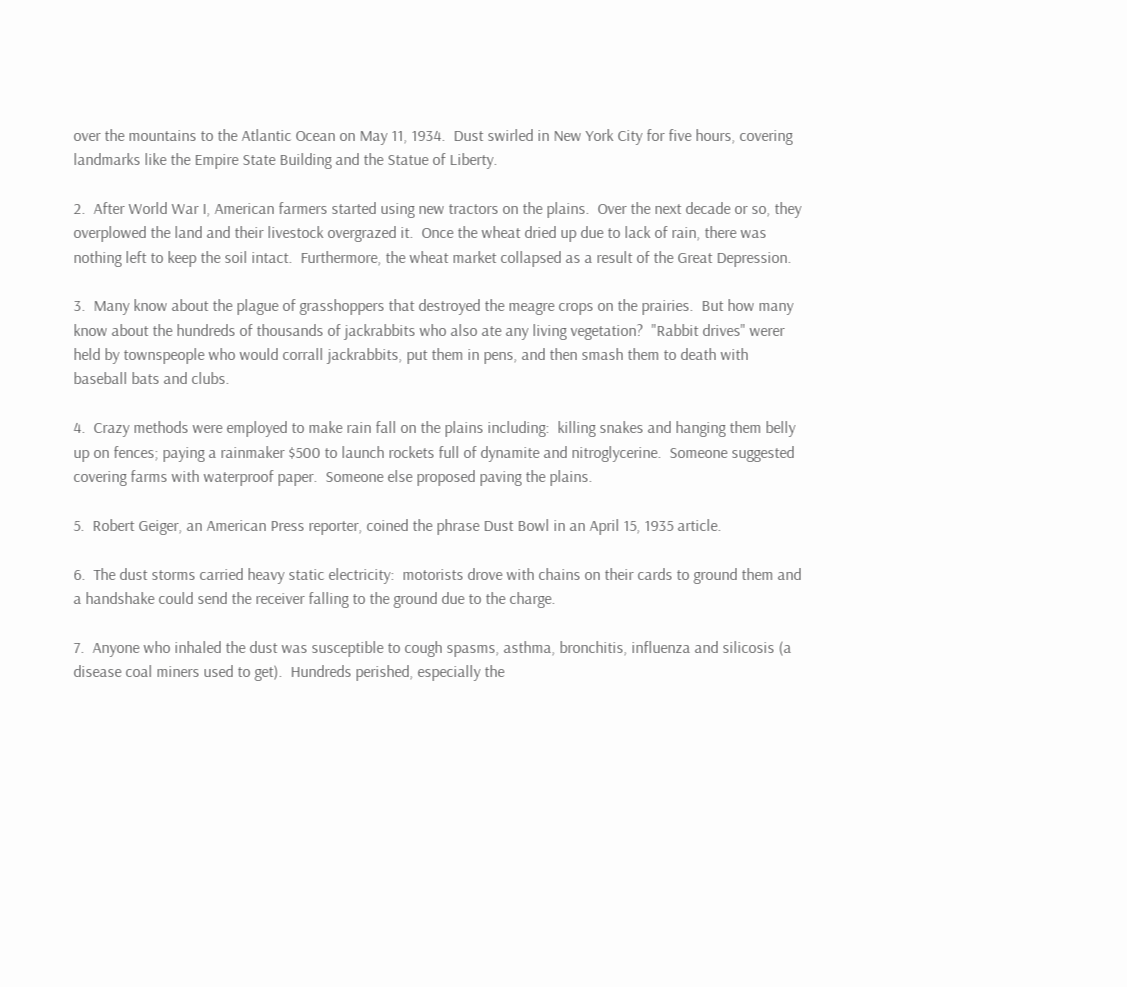over the mountains to the Atlantic Ocean on May 11, 1934.  Dust swirled in New York City for five hours, covering landmarks like the Empire State Building and the Statue of Liberty.

2.  After World War I, American farmers started using new tractors on the plains.  Over the next decade or so, they overplowed the land and their livestock overgrazed it.  Once the wheat dried up due to lack of rain, there was nothing left to keep the soil intact.  Furthermore, the wheat market collapsed as a result of the Great Depression.

3.  Many know about the plague of grasshoppers that destroyed the meagre crops on the prairies.  But how many know about the hundreds of thousands of jackrabbits who also ate any living vegetation?  "Rabbit drives" werer held by townspeople who would corrall jackrabbits, put them in pens, and then smash them to death with baseball bats and clubs.

4.  Crazy methods were employed to make rain fall on the plains including:  killing snakes and hanging them belly up on fences; paying a rainmaker $500 to launch rockets full of dynamite and nitroglycerine.  Someone suggested covering farms with waterproof paper.  Someone else proposed paving the plains.

5.  Robert Geiger, an American Press reporter, coined the phrase Dust Bowl in an April 15, 1935 article.

6.  The dust storms carried heavy static electricity:  motorists drove with chains on their cards to ground them and a handshake could send the receiver falling to the ground due to the charge.

7.  Anyone who inhaled the dust was susceptible to cough spasms, asthma, bronchitis, influenza and silicosis (a disease coal miners used to get).  Hundreds perished, especially the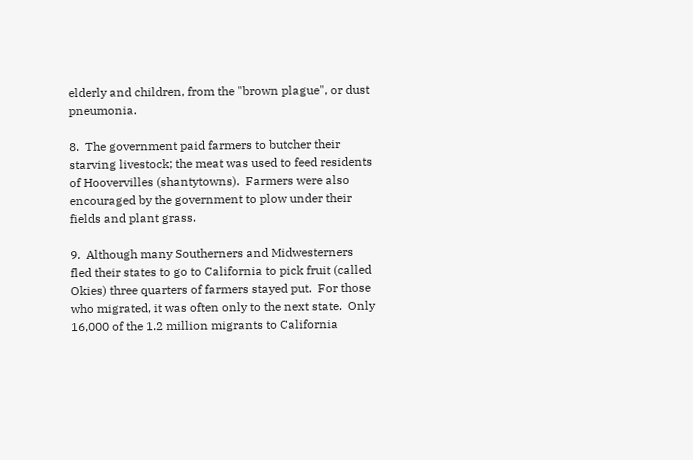elderly and children, from the "brown plague", or dust pneumonia.

8.  The government paid farmers to butcher their starving livestock; the meat was used to feed residents of Hoovervilles (shantytowns).  Farmers were also encouraged by the government to plow under their fields and plant grass.

9.  Although many Southerners and Midwesterners fled their states to go to California to pick fruit (called Okies) three quarters of farmers stayed put.  For those who migrated, it was often only to the next state.  Only 16,000 of the 1.2 million migrants to California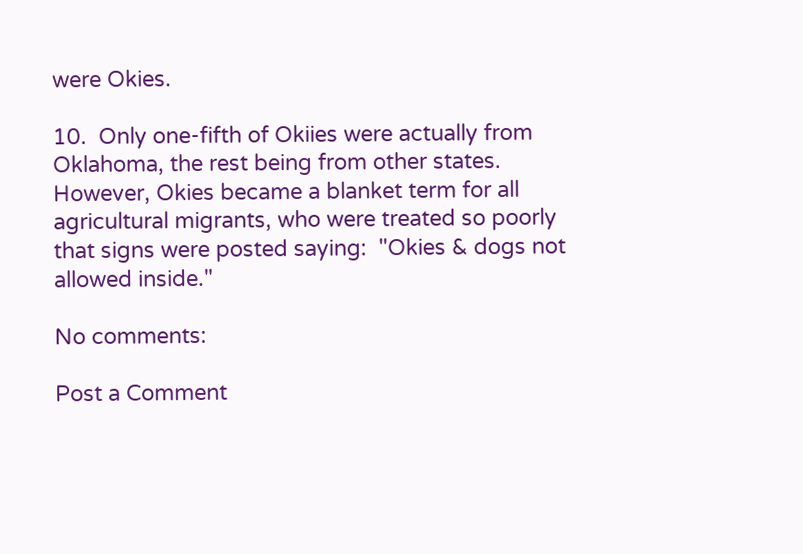were Okies.

10.  Only one-fifth of Okiies were actually from Oklahoma, the rest being from other states.  However, Okies became a blanket term for all agricultural migrants, who were treated so poorly that signs were posted saying:  "Okies & dogs not allowed inside."

No comments:

Post a Comment